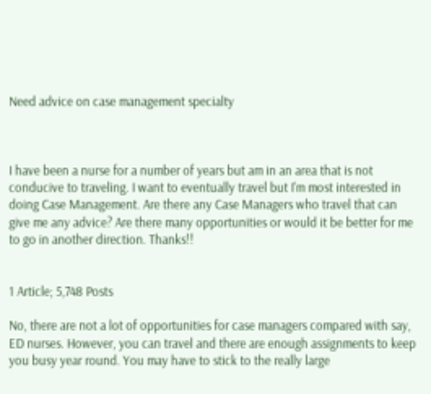Need advice on case management specialty



I have been a nurse for a number of years but am in an area that is not conducive to traveling. I want to eventually travel but I'm most interested in doing Case Management. Are there any Case Managers who travel that can give me any advice? Are there many opportunities or would it be better for me to go in another direction. Thanks!!


1 Article; 5,748 Posts

No, there are not a lot of opportunities for case managers compared with say, ED nurses. However, you can travel and there are enough assignments to keep you busy year round. You may have to stick to the really large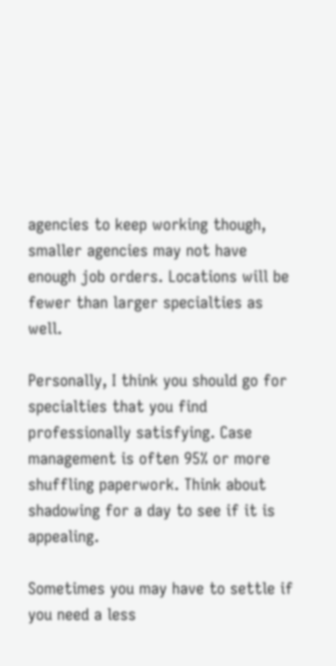agencies to keep working though, smaller agencies may not have enough job orders. Locations will be fewer than larger specialties as well.

Personally, I think you should go for specialties that you find professionally satisfying. Case management is often 95% or more shuffling paperwork. Think about shadowing for a day to see if it is appealing.

Sometimes you may have to settle if you need a less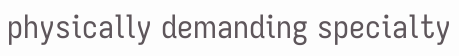physically demanding specialty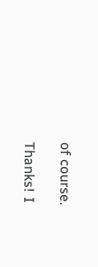of course.

Thanks! I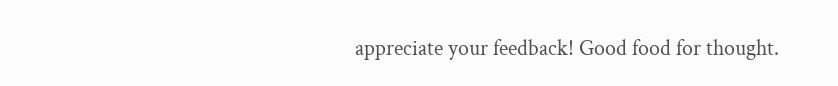appreciate your feedback! Good food for thought.